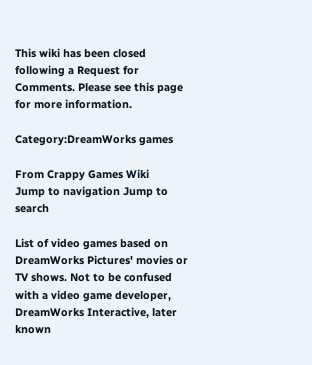This wiki has been closed following a Request for Comments. Please see this page for more information.

Category:DreamWorks games

From Crappy Games Wiki
Jump to navigation Jump to search

List of video games based on DreamWorks Pictures' movies or TV shows. Not to be confused with a video game developer, DreamWorks Interactive, later known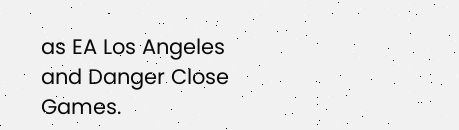as EA Los Angeles and Danger Close Games.